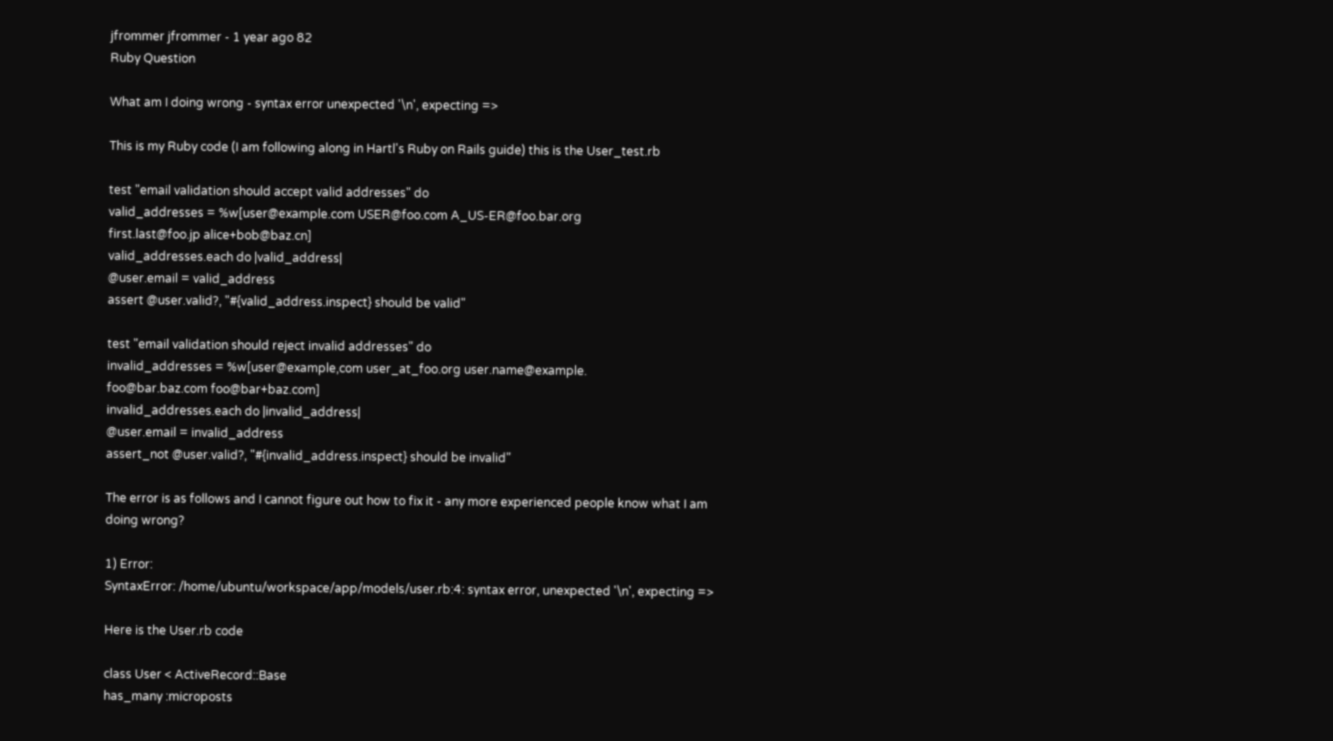jfrommer jfrommer - 1 year ago 82
Ruby Question

What am I doing wrong - syntax error unexpected '\n', expecting =>

This is my Ruby code (I am following along in Hartl's Ruby on Rails guide) this is the User_test.rb

test "email validation should accept valid addresses" do
valid_addresses = %w[user@example.com USER@foo.com A_US-ER@foo.bar.org
first.last@foo.jp alice+bob@baz.cn]
valid_addresses.each do |valid_address|
@user.email = valid_address
assert @user.valid?, "#{valid_address.inspect} should be valid"

test "email validation should reject invalid addresses" do
invalid_addresses = %w[user@example,com user_at_foo.org user.name@example.
foo@bar.baz.com foo@bar+baz.com]
invalid_addresses.each do |invalid_address|
@user.email = invalid_address
assert_not @user.valid?, "#{invalid_address.inspect} should be invalid"

The error is as follows and I cannot figure out how to fix it - any more experienced people know what I am doing wrong?

1) Error:
SyntaxError: /home/ubuntu/workspace/app/models/user.rb:4: syntax error, unexpected '\n', expecting =>

Here is the User.rb code

class User < ActiveRecord::Base
has_many :microposts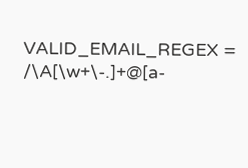VALID_EMAIL_REGEX = /\A[\w+\-.]+@[a-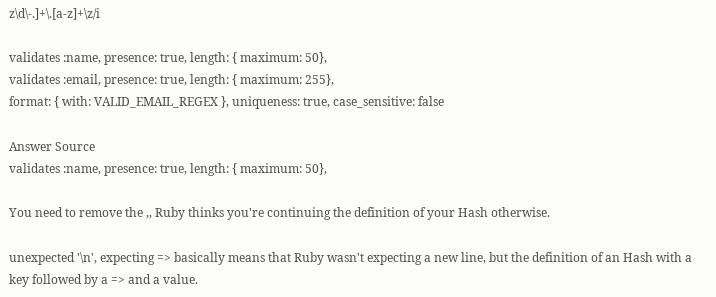z\d\-.]+\.[a-z]+\z/i

validates :name, presence: true, length: { maximum: 50},
validates :email, presence: true, length: { maximum: 255},
format: { with: VALID_EMAIL_REGEX }, uniqueness: true, case_sensitive: false

Answer Source
validates :name, presence: true, length: { maximum: 50},

You need to remove the ,, Ruby thinks you're continuing the definition of your Hash otherwise.

unexpected '\n', expecting => basically means that Ruby wasn't expecting a new line, but the definition of an Hash with a key followed by a => and a value.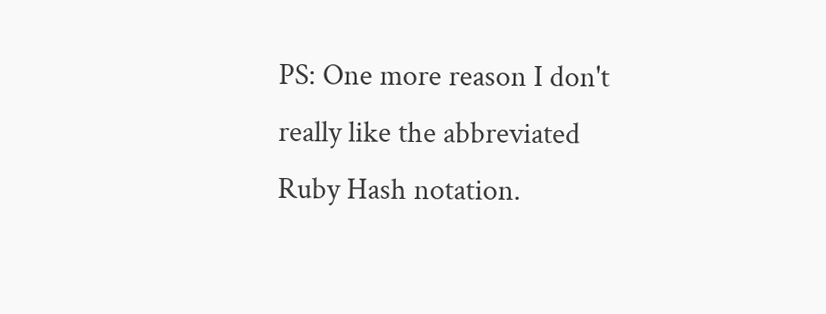PS: One more reason I don't really like the abbreviated Ruby Hash notation.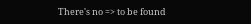There's no => to be found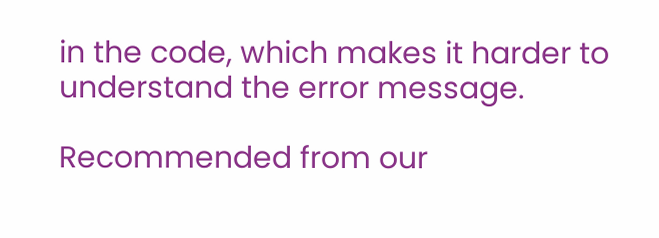in the code, which makes it harder to understand the error message.

Recommended from our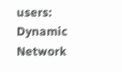users: Dynamic Network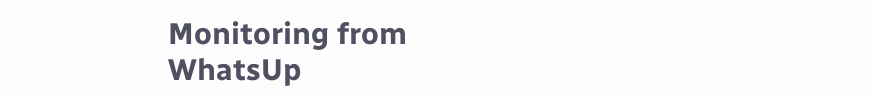Monitoring from WhatsUp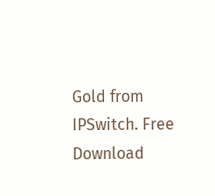Gold from IPSwitch. Free Download